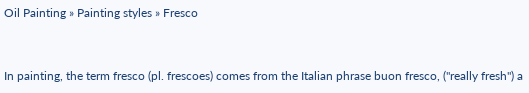Oil Painting » Painting styles » Fresco


In painting, the term fresco (pl. frescoes) comes from the Italian phrase buon fresco, ("really fresh") a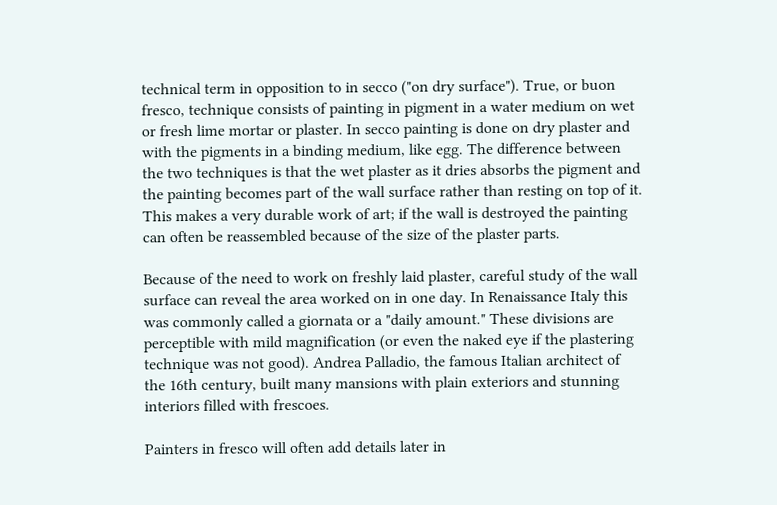technical term in opposition to in secco ("on dry surface"). True, or buon fresco, technique consists of painting in pigment in a water medium on wet or fresh lime mortar or plaster. In secco painting is done on dry plaster and with the pigments in a binding medium, like egg. The difference between the two techniques is that the wet plaster as it dries absorbs the pigment and the painting becomes part of the wall surface rather than resting on top of it. This makes a very durable work of art; if the wall is destroyed the painting can often be reassembled because of the size of the plaster parts.

Because of the need to work on freshly laid plaster, careful study of the wall surface can reveal the area worked on in one day. In Renaissance Italy this was commonly called a giornata or a "daily amount." These divisions are perceptible with mild magnification (or even the naked eye if the plastering technique was not good). Andrea Palladio, the famous Italian architect of the 16th century, built many mansions with plain exteriors and stunning interiors filled with frescoes.

Painters in fresco will often add details later in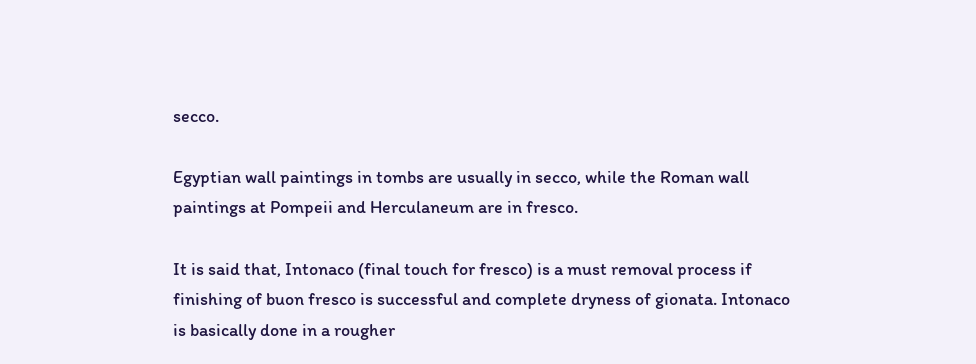secco.

Egyptian wall paintings in tombs are usually in secco, while the Roman wall paintings at Pompeii and Herculaneum are in fresco.

It is said that, Intonaco (final touch for fresco) is a must removal process if finishing of buon fresco is successful and complete dryness of gionata. Intonaco is basically done in a rougher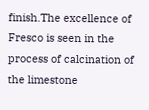finish.The excellence of Fresco is seen in the process of calcination of the limestone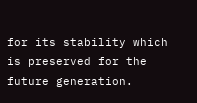for its stability which is preserved for the future generation.